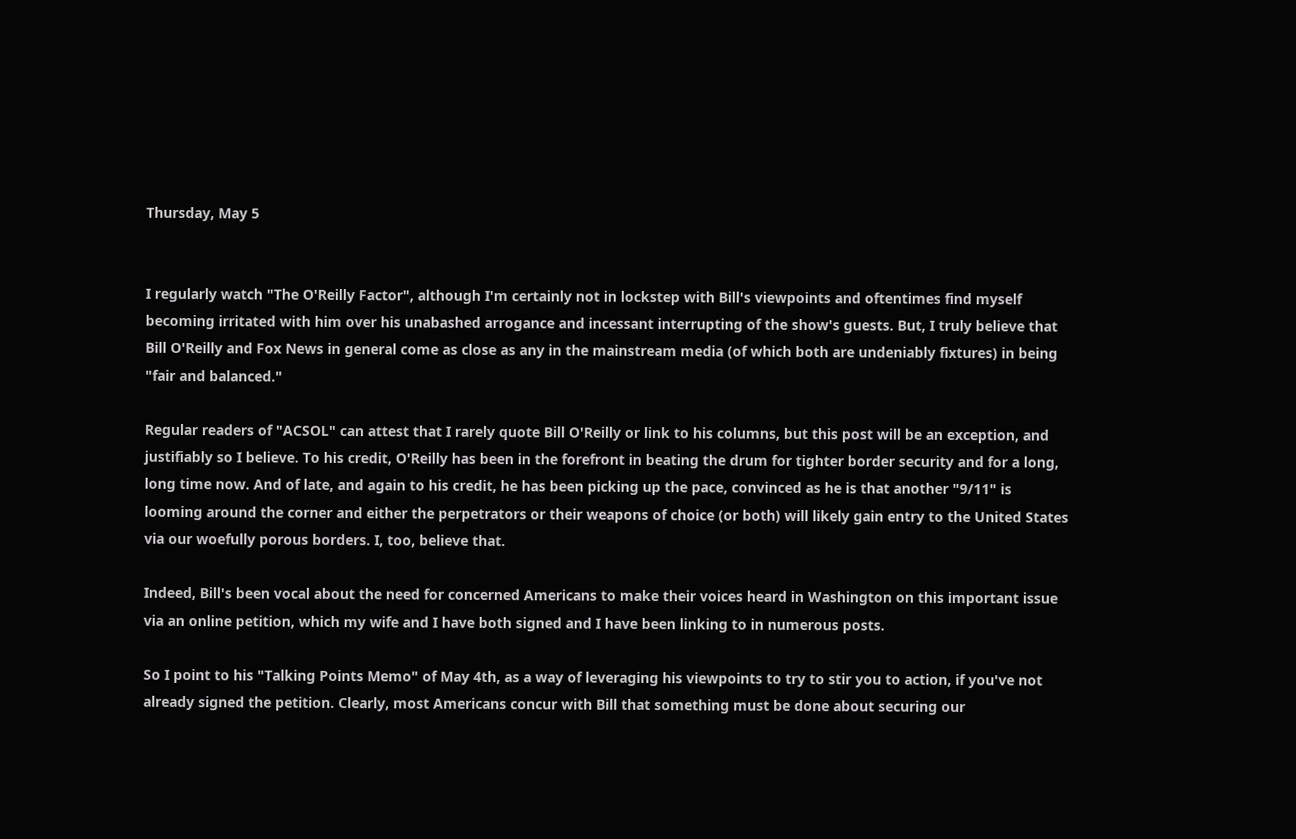Thursday, May 5


I regularly watch "The O'Reilly Factor", although I'm certainly not in lockstep with Bill's viewpoints and oftentimes find myself becoming irritated with him over his unabashed arrogance and incessant interrupting of the show's guests. But, I truly believe that Bill O'Reilly and Fox News in general come as close as any in the mainstream media (of which both are undeniably fixtures) in being "fair and balanced."

Regular readers of "ACSOL" can attest that I rarely quote Bill O'Reilly or link to his columns, but this post will be an exception, and justifiably so I believe. To his credit, O'Reilly has been in the forefront in beating the drum for tighter border security and for a long, long time now. And of late, and again to his credit, he has been picking up the pace, convinced as he is that another "9/11" is looming around the corner and either the perpetrators or their weapons of choice (or both) will likely gain entry to the United States via our woefully porous borders. I, too, believe that.

Indeed, Bill's been vocal about the need for concerned Americans to make their voices heard in Washington on this important issue via an online petition, which my wife and I have both signed and I have been linking to in numerous posts.

So I point to his "Talking Points Memo" of May 4th, as a way of leveraging his viewpoints to try to stir you to action, if you've not already signed the petition. Clearly, most Americans concur with Bill that something must be done about securing our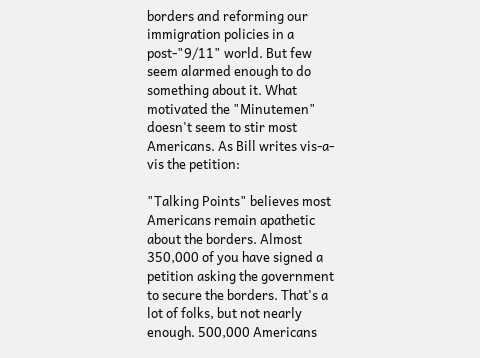borders and reforming our immigration policies in a post-"9/11" world. But few seem alarmed enough to do something about it. What motivated the "Minutemen" doesn't seem to stir most Americans. As Bill writes vis-a-vis the petition:

"Talking Points" believes most Americans remain apathetic about the borders. Almost 350,000 of you have signed a petition asking the government to secure the borders. That's a lot of folks, but not nearly enough. 500,000 Americans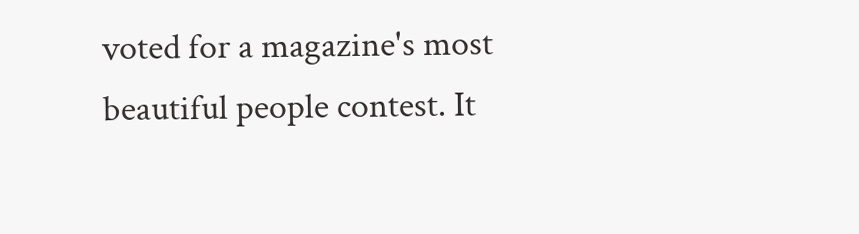voted for a magazine's most beautiful people contest. It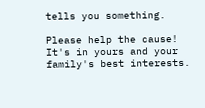tells you something.

Please help the cause! It's in yours and your family's best interests.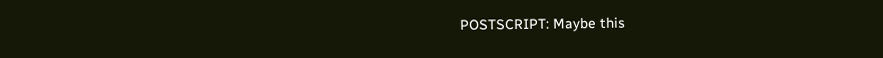POSTSCRIPT: Maybe this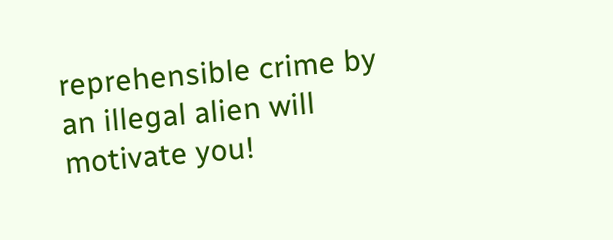reprehensible crime by an illegal alien will motivate you!